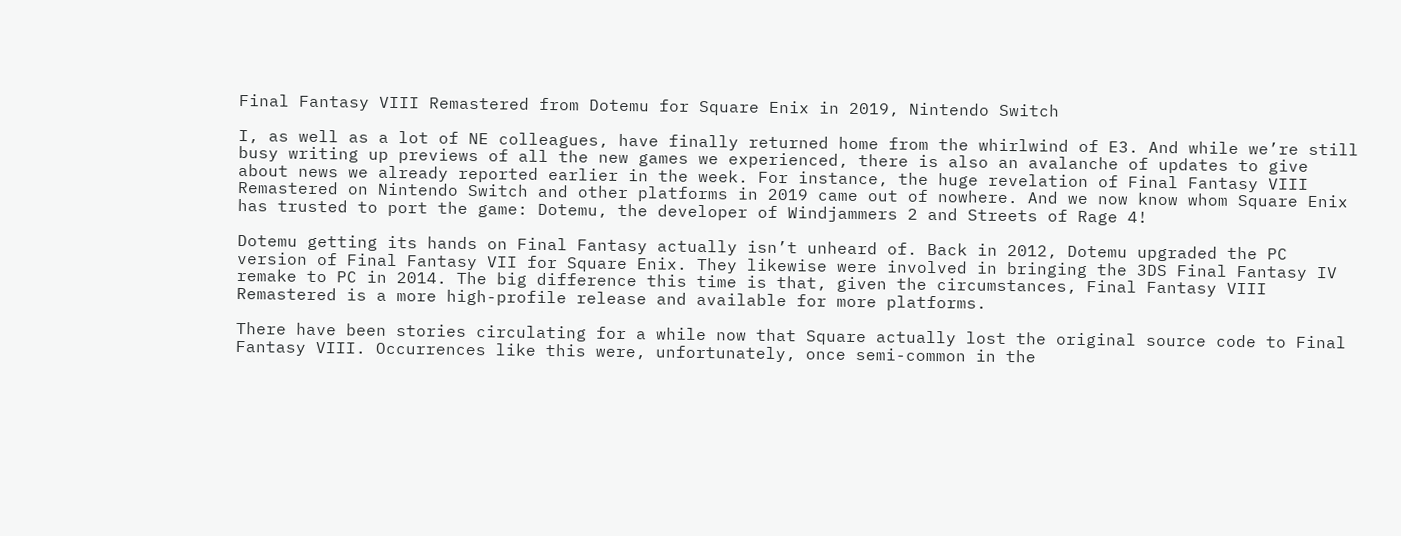Final Fantasy VIII Remastered from Dotemu for Square Enix in 2019, Nintendo Switch

I, as well as a lot of NE colleagues, have finally returned home from the whirlwind of E3. And while we’re still busy writing up previews of all the new games we experienced, there is also an avalanche of updates to give about news we already reported earlier in the week. For instance, the huge revelation of Final Fantasy VIII Remastered on Nintendo Switch and other platforms in 2019 came out of nowhere. And we now know whom Square Enix has trusted to port the game: Dotemu, the developer of Windjammers 2 and Streets of Rage 4!

Dotemu getting its hands on Final Fantasy actually isn’t unheard of. Back in 2012, Dotemu upgraded the PC version of Final Fantasy VII for Square Enix. They likewise were involved in bringing the 3DS Final Fantasy IV remake to PC in 2014. The big difference this time is that, given the circumstances, Final Fantasy VIII Remastered is a more high-profile release and available for more platforms.

There have been stories circulating for a while now that Square actually lost the original source code to Final Fantasy VIII. Occurrences like this were, unfortunately, once semi-common in the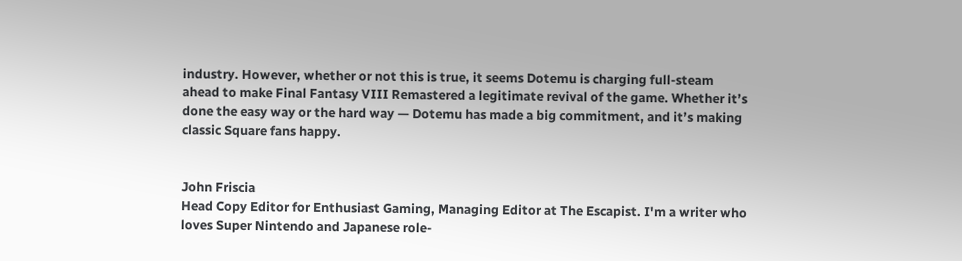industry. However, whether or not this is true, it seems Dotemu is charging full-steam ahead to make Final Fantasy VIII Remastered a legitimate revival of the game. Whether it’s done the easy way or the hard way — Dotemu has made a big commitment, and it’s making classic Square fans happy.


John Friscia
Head Copy Editor for Enthusiast Gaming, Managing Editor at The Escapist. I'm a writer who loves Super Nintendo and Japanese role-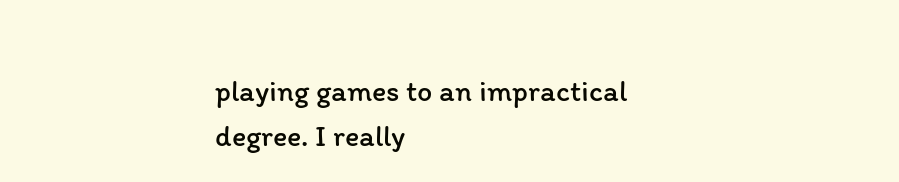playing games to an impractical degree. I really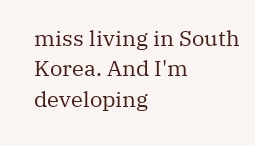miss living in South Korea. And I'm developing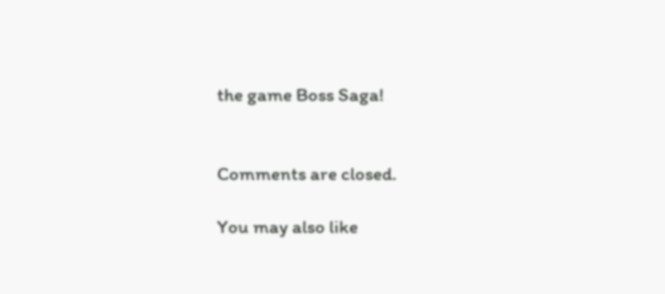the game Boss Saga!


Comments are closed.

You may also like